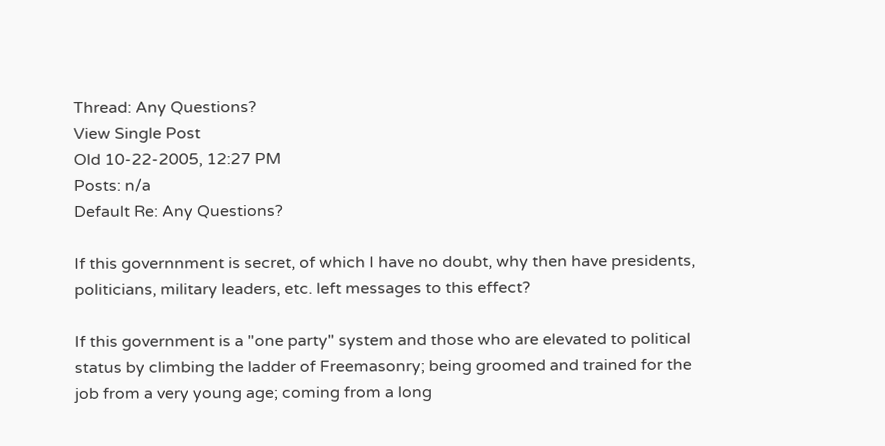Thread: Any Questions?
View Single Post
Old 10-22-2005, 12:27 PM
Posts: n/a
Default Re: Any Questions?

If this governnment is secret, of which I have no doubt, why then have presidents, politicians, military leaders, etc. left messages to this effect?

If this government is a "one party" system and those who are elevated to political status by climbing the ladder of Freemasonry; being groomed and trained for the job from a very young age; coming from a long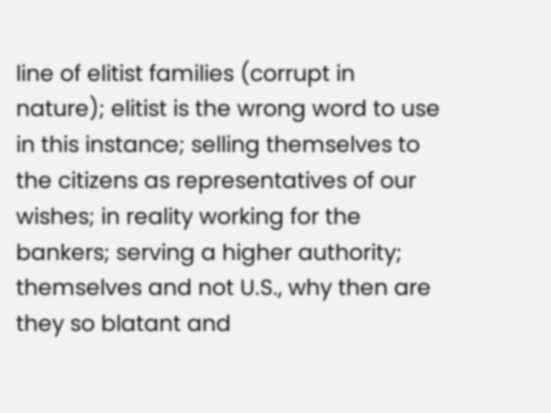line of elitist families (corrupt in nature); elitist is the wrong word to use in this instance; selling themselves to the citizens as representatives of our wishes; in reality working for the bankers; serving a higher authority; themselves and not U.S., why then are they so blatant and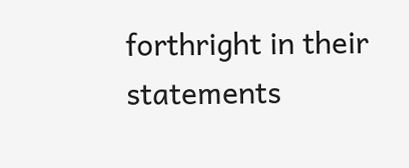forthright in their statements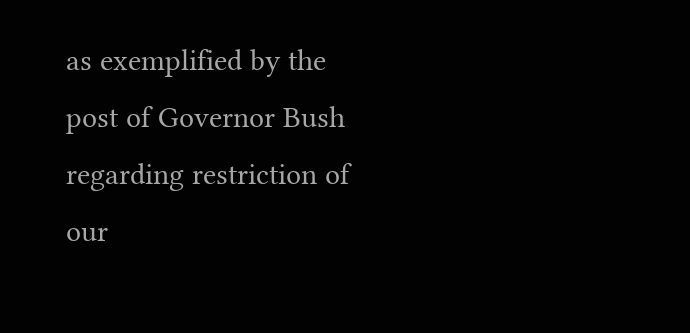as exemplified by the post of Governor Bush regarding restriction of our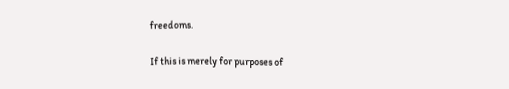freedoms.

If this is merely for purposes of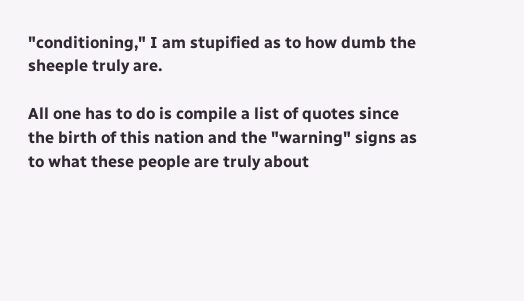"conditioning," I am stupified as to how dumb the sheeple truly are.

All one has to do is compile a list of quotes since the birth of this nation and the "warning" signs as to what these people are truly about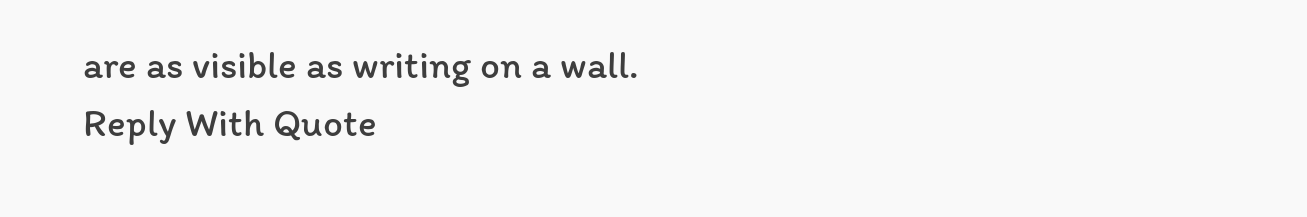are as visible as writing on a wall.
Reply With Quote